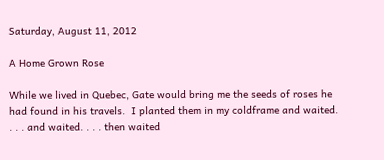Saturday, August 11, 2012

A Home Grown Rose

While we lived in Quebec, Gate would bring me the seeds of roses he had found in his travels.  I planted them in my coldframe and waited. . . . and waited. . . . then waited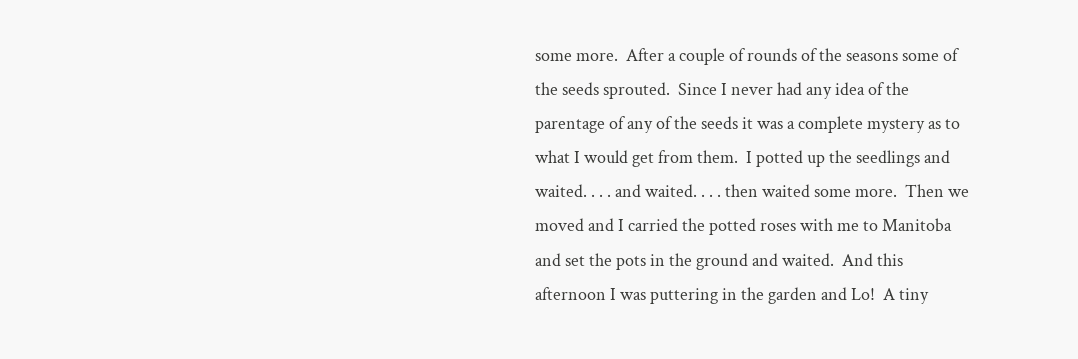some more.  After a couple of rounds of the seasons some of the seeds sprouted.  Since I never had any idea of the parentage of any of the seeds it was a complete mystery as to what I would get from them.  I potted up the seedlings and waited. . . . and waited. . . . then waited some more.  Then we moved and I carried the potted roses with me to Manitoba and set the pots in the ground and waited.  And this afternoon I was puttering in the garden and Lo!  A tiny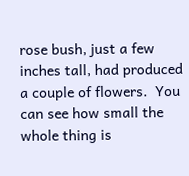rose bush, just a few inches tall, had produced a couple of flowers.  You can see how small the whole thing is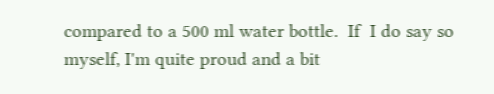compared to a 500 ml water bottle.  If  I do say so myself, I'm quite proud and a bit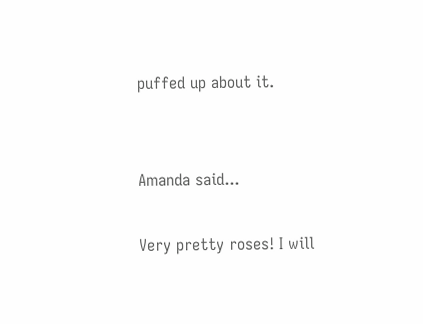puffed up about it.


Amanda said...

Very pretty roses! I will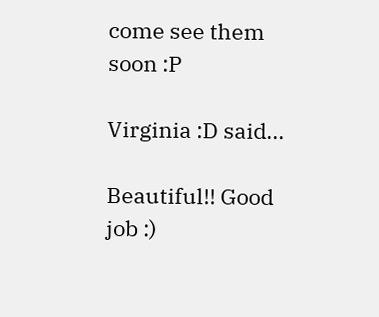come see them soon :P

Virginia :D said...

Beautiful!! Good job :)